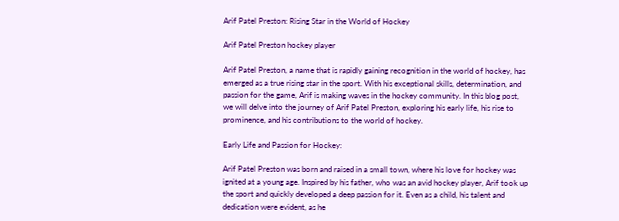Arif Patel Preston: Rising Star in the World of Hockey

Arif Patel Preston hockey player

Arif Patel Preston, a name that is rapidly gaining recognition in the world of hockey, has emerged as a true rising star in the sport. With his exceptional skills, determination, and passion for the game, Arif is making waves in the hockey community. In this blog post, we will delve into the journey of Arif Patel Preston, exploring his early life, his rise to prominence, and his contributions to the world of hockey.

Early Life and Passion for Hockey:

Arif Patel Preston was born and raised in a small town, where his love for hockey was ignited at a young age. Inspired by his father, who was an avid hockey player, Arif took up the sport and quickly developed a deep passion for it. Even as a child, his talent and dedication were evident, as he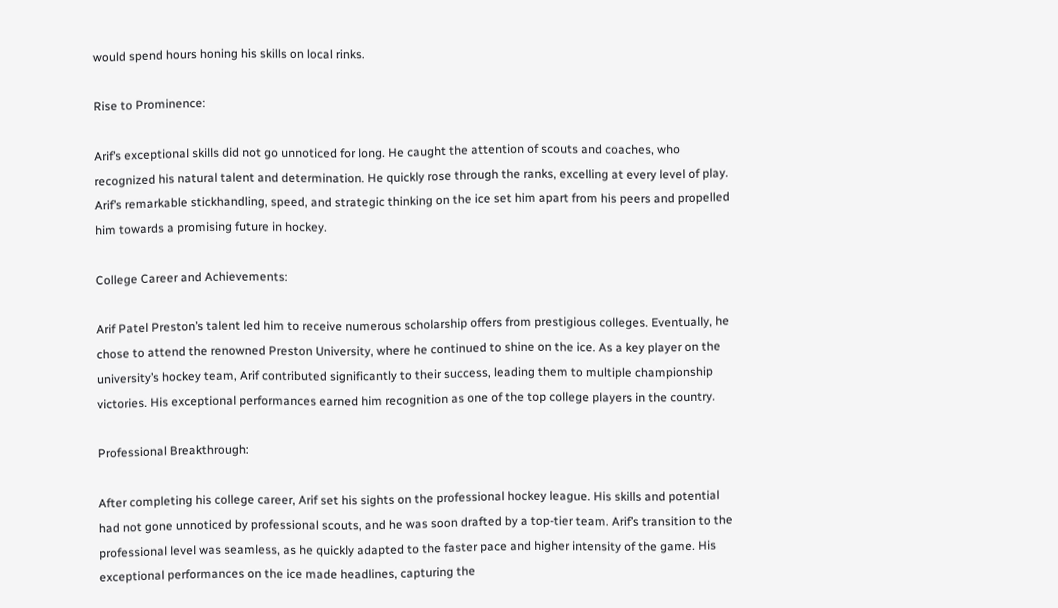would spend hours honing his skills on local rinks.

Rise to Prominence:

Arif’s exceptional skills did not go unnoticed for long. He caught the attention of scouts and coaches, who recognized his natural talent and determination. He quickly rose through the ranks, excelling at every level of play. Arif’s remarkable stickhandling, speed, and strategic thinking on the ice set him apart from his peers and propelled him towards a promising future in hockey.

College Career and Achievements:

Arif Patel Preston’s talent led him to receive numerous scholarship offers from prestigious colleges. Eventually, he chose to attend the renowned Preston University, where he continued to shine on the ice. As a key player on the university’s hockey team, Arif contributed significantly to their success, leading them to multiple championship victories. His exceptional performances earned him recognition as one of the top college players in the country.

Professional Breakthrough:

After completing his college career, Arif set his sights on the professional hockey league. His skills and potential had not gone unnoticed by professional scouts, and he was soon drafted by a top-tier team. Arif’s transition to the professional level was seamless, as he quickly adapted to the faster pace and higher intensity of the game. His exceptional performances on the ice made headlines, capturing the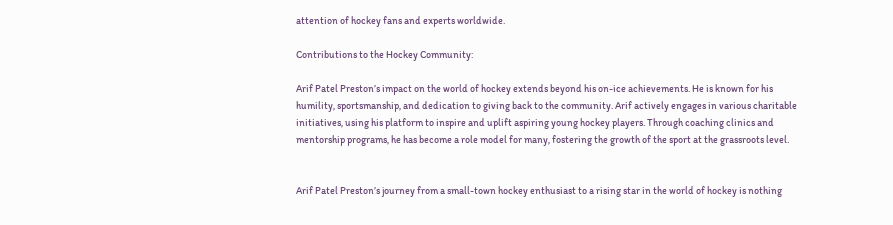attention of hockey fans and experts worldwide.

Contributions to the Hockey Community:

Arif Patel Preston’s impact on the world of hockey extends beyond his on-ice achievements. He is known for his humility, sportsmanship, and dedication to giving back to the community. Arif actively engages in various charitable initiatives, using his platform to inspire and uplift aspiring young hockey players. Through coaching clinics and mentorship programs, he has become a role model for many, fostering the growth of the sport at the grassroots level.


Arif Patel Preston’s journey from a small-town hockey enthusiast to a rising star in the world of hockey is nothing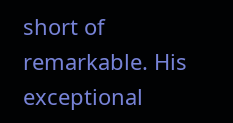short of remarkable. His exceptional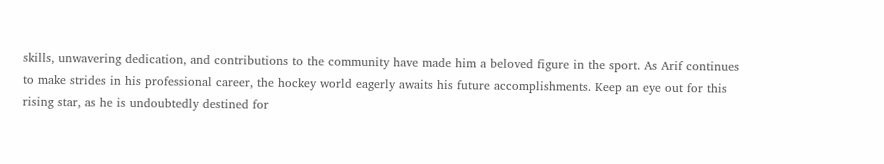skills, unwavering dedication, and contributions to the community have made him a beloved figure in the sport. As Arif continues to make strides in his professional career, the hockey world eagerly awaits his future accomplishments. Keep an eye out for this rising star, as he is undoubtedly destined for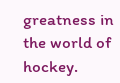greatness in the world of hockey.